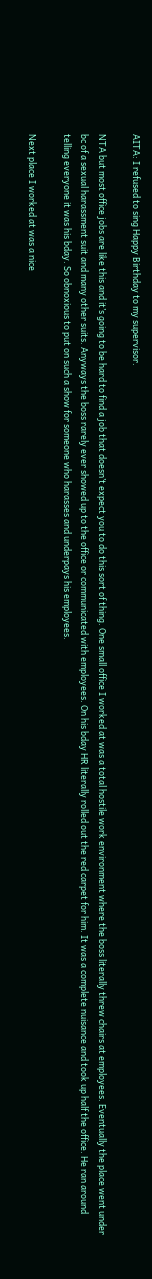AITA: I refused to sing Happy Birthday to my supervisor.

NTA but most office jobs are like this and it’s going to be hard to find a job that doesn’t expect you to do this sort of thing. One small office I worked at was a total hostile work environment where the boss literally threw chairs at employees. Eventually the place went under bc of a sexual harassment suit and many other suits. Anyways the boss rarely ever showed up to the office or communicated with employees. On his bday HR literally rolled out the red carpet for him. It was a complete nuisance and took up half the office. He ran around telling everyone it was his bday. So obnoxious to put on such a show for someone who harasses and underpays his employees.

Next place I worked at was a nice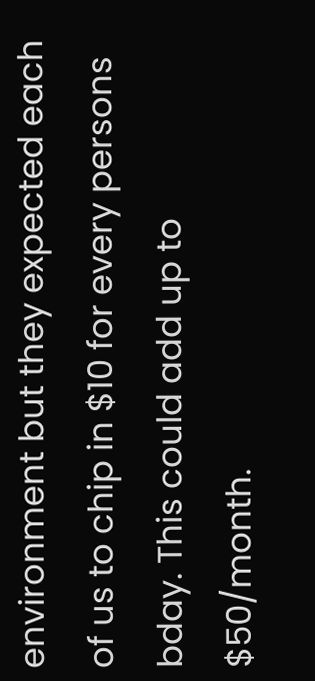environment but they expected each of us to chip in $10 for every persons bday. This could add up to $50/month.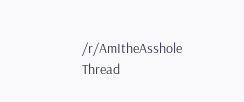/r/AmItheAsshole Thread